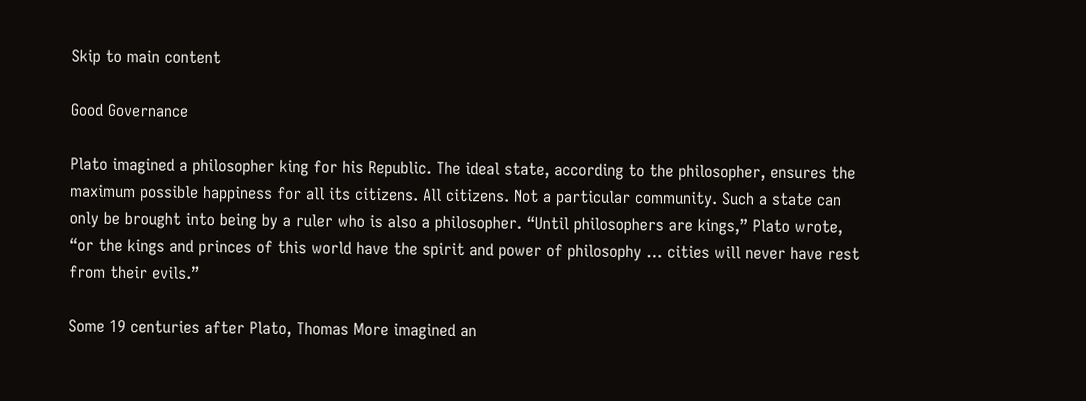Skip to main content

Good Governance

Plato imagined a philosopher king for his Republic. The ideal state, according to the philosopher, ensures the maximum possible happiness for all its citizens. All citizens. Not a particular community. Such a state can only be brought into being by a ruler who is also a philosopher. “Until philosophers are kings,” Plato wrote, “or the kings and princes of this world have the spirit and power of philosophy … cities will never have rest from their evils.”

Some 19 centuries after Plato, Thomas More imagined an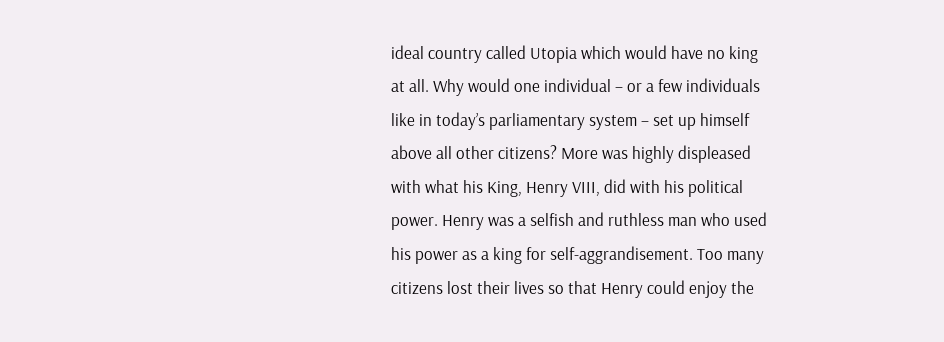ideal country called Utopia which would have no king at all. Why would one individual – or a few individuals like in today’s parliamentary system – set up himself above all other citizens? More was highly displeased with what his King, Henry VIII, did with his political power. Henry was a selfish and ruthless man who used his power as a king for self-aggrandisement. Too many citizens lost their lives so that Henry could enjoy the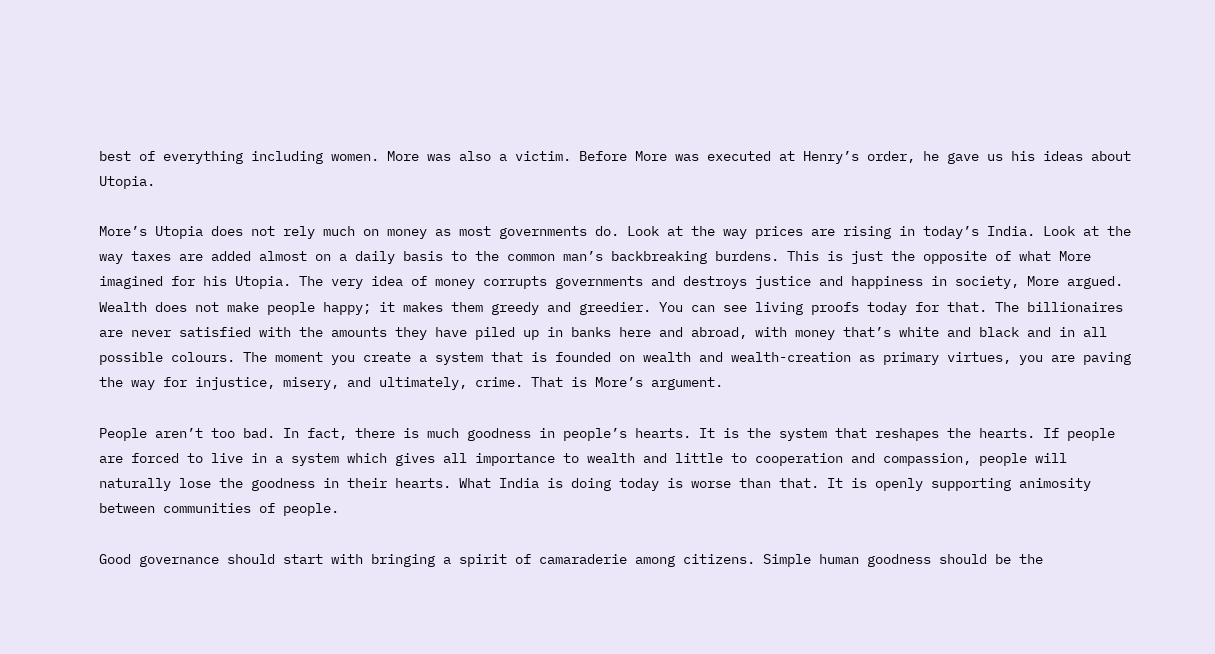best of everything including women. More was also a victim. Before More was executed at Henry’s order, he gave us his ideas about Utopia.

More’s Utopia does not rely much on money as most governments do. Look at the way prices are rising in today’s India. Look at the way taxes are added almost on a daily basis to the common man’s backbreaking burdens. This is just the opposite of what More imagined for his Utopia. The very idea of money corrupts governments and destroys justice and happiness in society, More argued. Wealth does not make people happy; it makes them greedy and greedier. You can see living proofs today for that. The billionaires are never satisfied with the amounts they have piled up in banks here and abroad, with money that’s white and black and in all possible colours. The moment you create a system that is founded on wealth and wealth-creation as primary virtues, you are paving the way for injustice, misery, and ultimately, crime. That is More’s argument.

People aren’t too bad. In fact, there is much goodness in people’s hearts. It is the system that reshapes the hearts. If people are forced to live in a system which gives all importance to wealth and little to cooperation and compassion, people will naturally lose the goodness in their hearts. What India is doing today is worse than that. It is openly supporting animosity between communities of people.

Good governance should start with bringing a spirit of camaraderie among citizens. Simple human goodness should be the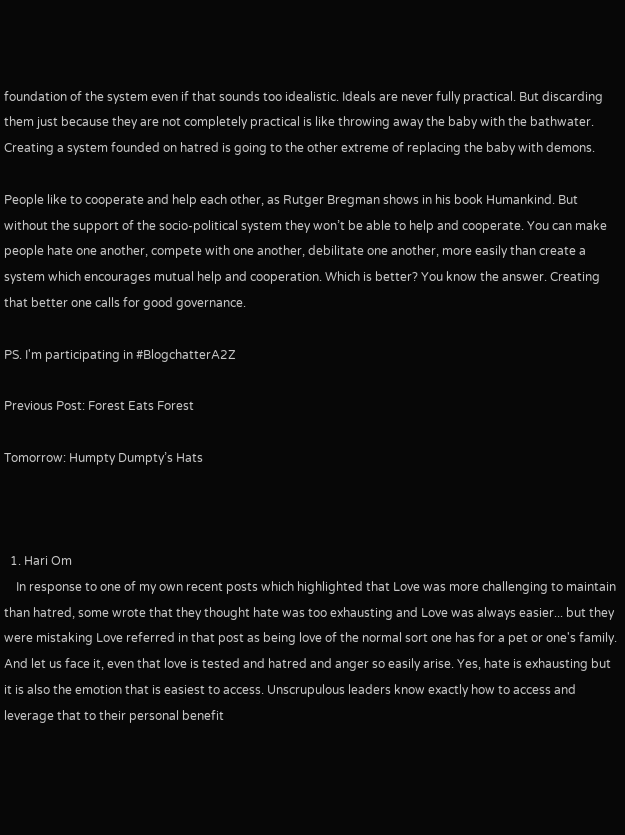foundation of the system even if that sounds too idealistic. Ideals are never fully practical. But discarding them just because they are not completely practical is like throwing away the baby with the bathwater. Creating a system founded on hatred is going to the other extreme of replacing the baby with demons.

People like to cooperate and help each other, as Rutger Bregman shows in his book Humankind. But without the support of the socio-political system they won’t be able to help and cooperate. You can make people hate one another, compete with one another, debilitate one another, more easily than create a system which encourages mutual help and cooperation. Which is better? You know the answer. Creating that better one calls for good governance.

PS. I'm participating in #BlogchatterA2Z

Previous Post: Forest Eats Forest

Tomorrow: Humpty Dumpty’s Hats



  1. Hari Om
    In response to one of my own recent posts which highlighted that Love was more challenging to maintain than hatred, some wrote that they thought hate was too exhausting and Love was always easier... but they were mistaking Love referred in that post as being love of the normal sort one has for a pet or one's family. And let us face it, even that love is tested and hatred and anger so easily arise. Yes, hate is exhausting but it is also the emotion that is easiest to access. Unscrupulous leaders know exactly how to access and leverage that to their personal benefit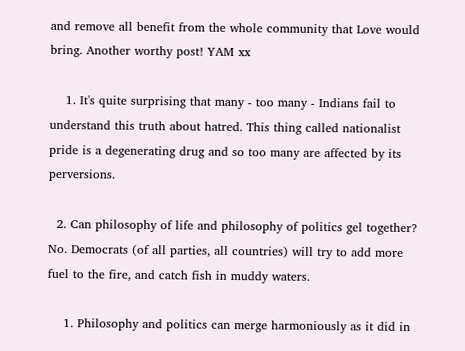and remove all benefit from the whole community that Love would bring. Another worthy post! YAM xx

    1. It's quite surprising that many - too many - Indians fail to understand this truth about hatred. This thing called nationalist pride is a degenerating drug and so too many are affected by its perversions.

  2. Can philosophy of life and philosophy of politics gel together? No. Democrats (of all parties, all countries) will try to add more fuel to the fire, and catch fish in muddy waters.

    1. Philosophy and politics can merge harmoniously as it did in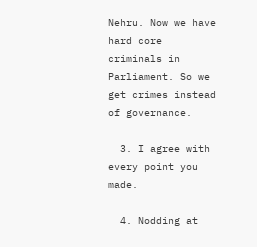Nehru. Now we have hard core criminals in Parliament. So we get crimes instead of governance.

  3. I agree with every point you made.

  4. Nodding at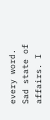every word. Sad state of affairs. I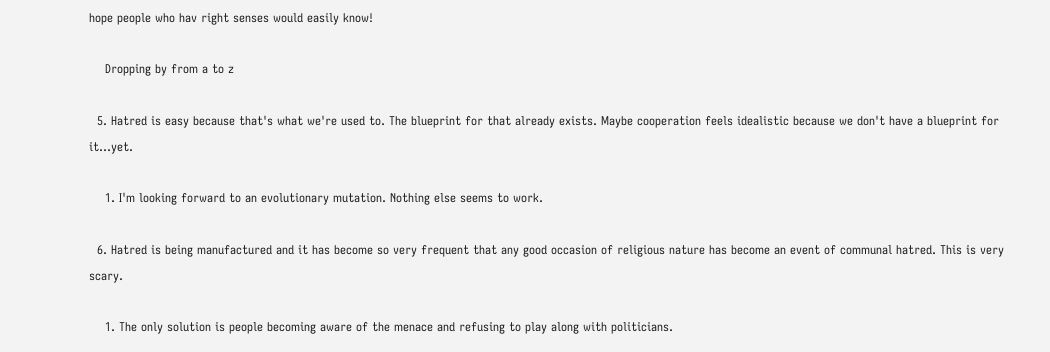hope people who hav right senses would easily know!

    Dropping by from a to z

  5. Hatred is easy because that's what we're used to. The blueprint for that already exists. Maybe cooperation feels idealistic because we don't have a blueprint for it...yet.

    1. I'm looking forward to an evolutionary mutation. Nothing else seems to work.

  6. Hatred is being manufactured and it has become so very frequent that any good occasion of religious nature has become an event of communal hatred. This is very scary.

    1. The only solution is people becoming aware of the menace and refusing to play along with politicians.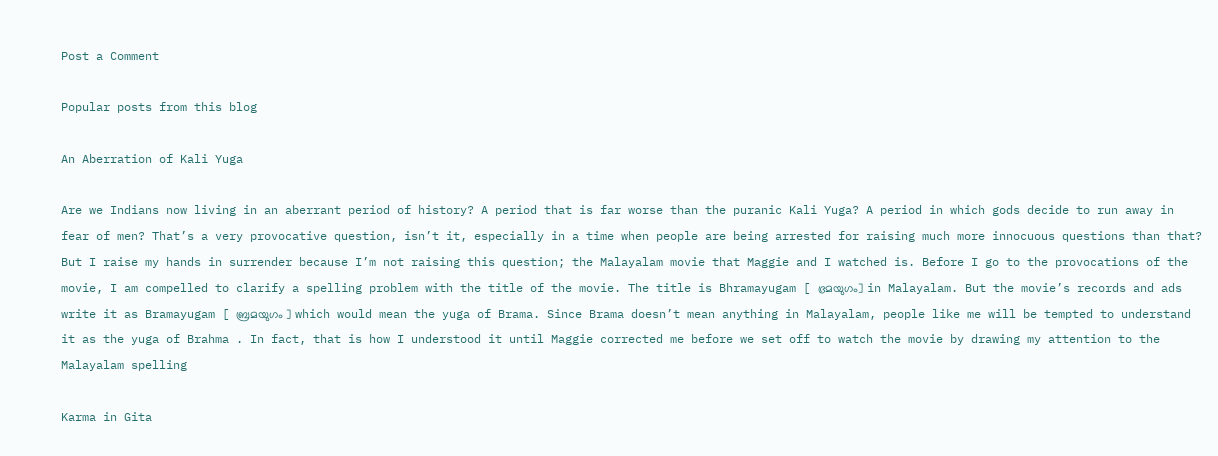Post a Comment

Popular posts from this blog

An Aberration of Kali Yuga

Are we Indians now living in an aberrant period of history? A period that is far worse than the puranic Kali Yuga? A period in which gods decide to run away in fear of men? That’s a very provocative question, isn’t it, especially in a time when people are being arrested for raising much more innocuous questions than that? But I raise my hands in surrender because I’m not raising this question; the Malayalam movie that Maggie and I watched is. Before I go to the provocations of the movie, I am compelled to clarify a spelling problem with the title of the movie. The title is Bhramayugam [ ഭ്രമയുഗം] in Malayalam. But the movie’s records and ads write it as Bramayugam [ ബ്രമയുഗം ] which would mean the yuga of Brama. Since Brama doesn’t mean anything in Malayalam, people like me will be tempted to understand it as the yuga of Brahma . In fact, that is how I understood it until Maggie corrected me before we set off to watch the movie by drawing my attention to the Malayalam spelling

Karma in Gita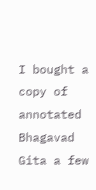I bought a copy of annotated Bhagavad Gita a few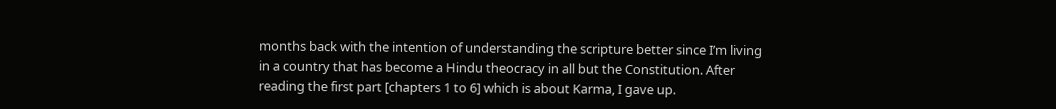months back with the intention of understanding the scripture better since I’m living in a country that has become a Hindu theocracy in all but the Constitution. After reading the first part [chapters 1 to 6] which is about Karma, I gave up.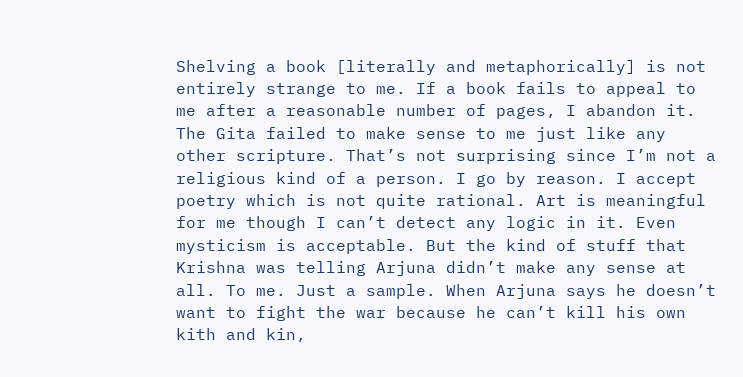Shelving a book [literally and metaphorically] is not entirely strange to me. If a book fails to appeal to me after a reasonable number of pages, I abandon it. The Gita failed to make sense to me just like any other scripture. That’s not surprising since I’m not a religious kind of a person. I go by reason. I accept poetry which is not quite rational. Art is meaningful for me though I can’t detect any logic in it. Even mysticism is acceptable. But the kind of stuff that Krishna was telling Arjuna didn’t make any sense at all. To me. Just a sample. When Arjuna says he doesn’t want to fight the war because he can’t kill his own kith and kin,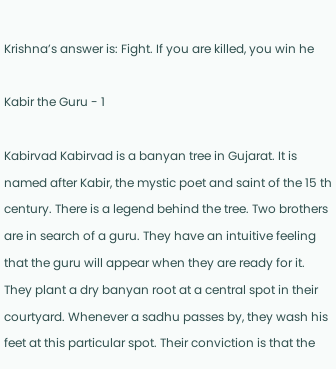Krishna’s answer is: Fight. If you are killed, you win he

Kabir the Guru - 1

Kabirvad Kabirvad is a banyan tree in Gujarat. It is named after Kabir, the mystic poet and saint of the 15 th century. There is a legend behind the tree. Two brothers are in search of a guru. They have an intuitive feeling that the guru will appear when they are ready for it. They plant a dry banyan root at a central spot in their courtyard. Whenever a sadhu passes by, they wash his feet at this particular spot. Their conviction is that the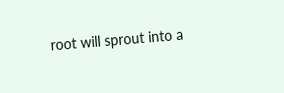root will sprout into a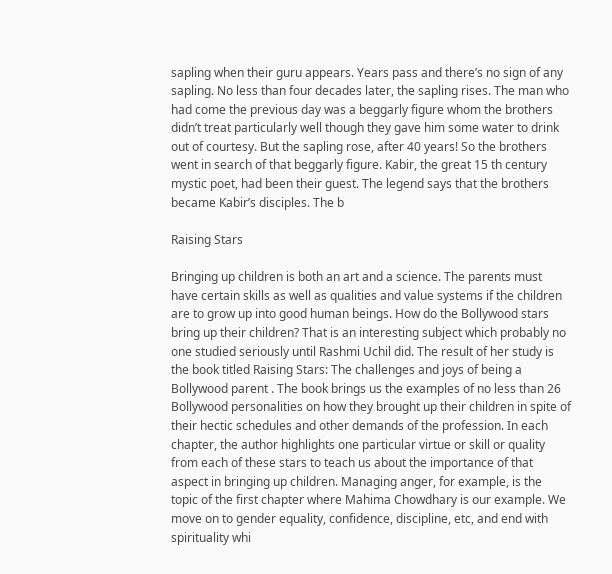sapling when their guru appears. Years pass and there’s no sign of any sapling. No less than four decades later, the sapling rises. The man who had come the previous day was a beggarly figure whom the brothers didn’t treat particularly well though they gave him some water to drink out of courtesy. But the sapling rose, after 40 years! So the brothers went in search of that beggarly figure. Kabir, the great 15 th century mystic poet, had been their guest. The legend says that the brothers became Kabir’s disciples. The b

Raising Stars

Bringing up children is both an art and a science. The parents must have certain skills as well as qualities and value systems if the children are to grow up into good human beings. How do the Bollywood stars bring up their children? That is an interesting subject which probably no one studied seriously until Rashmi Uchil did. The result of her study is the book titled Raising Stars: The challenges and joys of being a Bollywood parent . The book brings us the examples of no less than 26 Bollywood personalities on how they brought up their children in spite of their hectic schedules and other demands of the profession. In each chapter, the author highlights one particular virtue or skill or quality from each of these stars to teach us about the importance of that aspect in bringing up children. Managing anger, for example, is the topic of the first chapter where Mahima Chowdhary is our example. We move on to gender equality, confidence, discipline, etc, and end with spirituality whi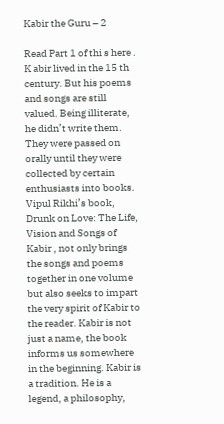Kabir the Guru – 2

Read Part 1 of thi s here . K abir lived in the 15 th century. But his poems and songs are still valued. Being illiterate, he didn’t write them. They were passed on orally until they were collected by certain enthusiasts into books. Vipul Rikhi’s book, Drunk on Love: The Life, Vision and Songs of Kabir , not only brings the songs and poems together in one volume but also seeks to impart the very spirit of Kabir to the reader. Kabir is not just a name, the book informs us somewhere in the beginning. Kabir is a tradition. He is a legend, a philosophy,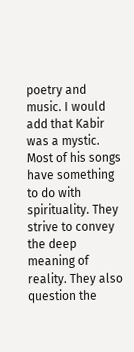poetry and music. I would add that Kabir was a mystic. Most of his songs have something to do with spirituality. They strive to convey the deep meaning of reality. They also question the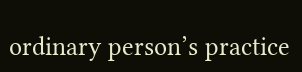ordinary person’s practice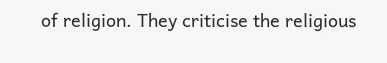of religion. They criticise the religious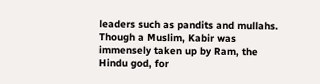leaders such as pandits and mullahs. Though a Muslim, Kabir was immensely taken up by Ram, the Hindu god, for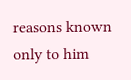reasons known only to him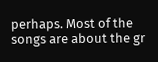perhaps. Most of the songs are about the gr